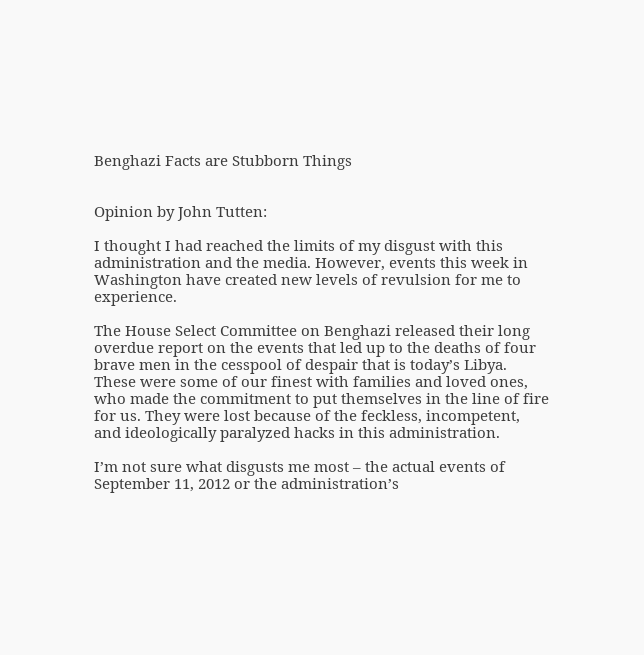Benghazi Facts are Stubborn Things


Opinion by John Tutten:

I thought I had reached the limits of my disgust with this administration and the media. However, events this week in Washington have created new levels of revulsion for me to experience.

The House Select Committee on Benghazi released their long overdue report on the events that led up to the deaths of four brave men in the cesspool of despair that is today’s Libya. These were some of our finest with families and loved ones, who made the commitment to put themselves in the line of fire for us. They were lost because of the feckless, incompetent, and ideologically paralyzed hacks in this administration.

I’m not sure what disgusts me most – the actual events of September 11, 2012 or the administration’s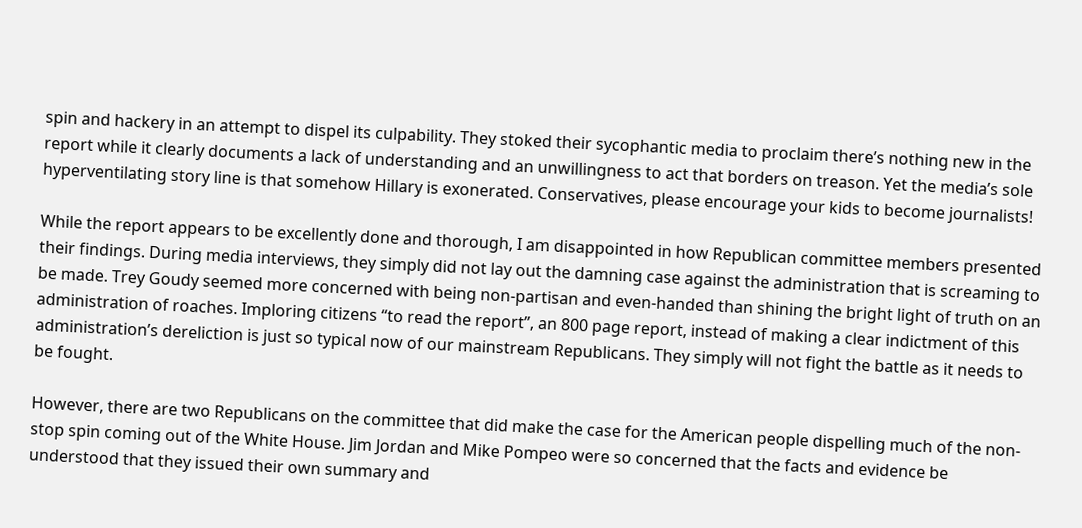spin and hackery in an attempt to dispel its culpability. They stoked their sycophantic media to proclaim there’s nothing new in the report while it clearly documents a lack of understanding and an unwillingness to act that borders on treason. Yet the media’s sole hyperventilating story line is that somehow Hillary is exonerated. Conservatives, please encourage your kids to become journalists!

While the report appears to be excellently done and thorough, I am disappointed in how Republican committee members presented their findings. During media interviews, they simply did not lay out the damning case against the administration that is screaming to be made. Trey Goudy seemed more concerned with being non-partisan and even-handed than shining the bright light of truth on an administration of roaches. Imploring citizens “to read the report”, an 800 page report, instead of making a clear indictment of this administration’s dereliction is just so typical now of our mainstream Republicans. They simply will not fight the battle as it needs to be fought.

However, there are two Republicans on the committee that did make the case for the American people dispelling much of the non-stop spin coming out of the White House. Jim Jordan and Mike Pompeo were so concerned that the facts and evidence be understood that they issued their own summary and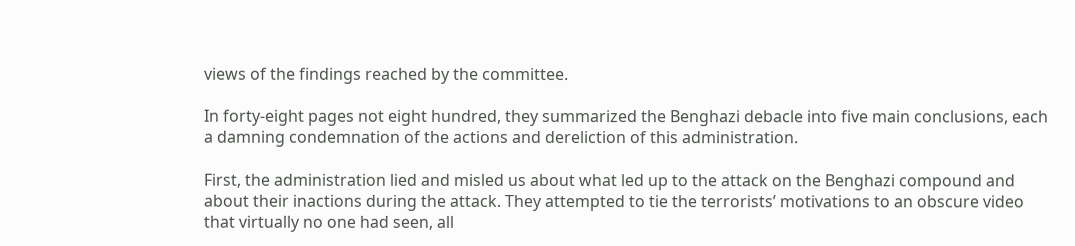views of the findings reached by the committee.

In forty-eight pages not eight hundred, they summarized the Benghazi debacle into five main conclusions, each a damning condemnation of the actions and dereliction of this administration.

First, the administration lied and misled us about what led up to the attack on the Benghazi compound and about their inactions during the attack. They attempted to tie the terrorists’ motivations to an obscure video that virtually no one had seen, all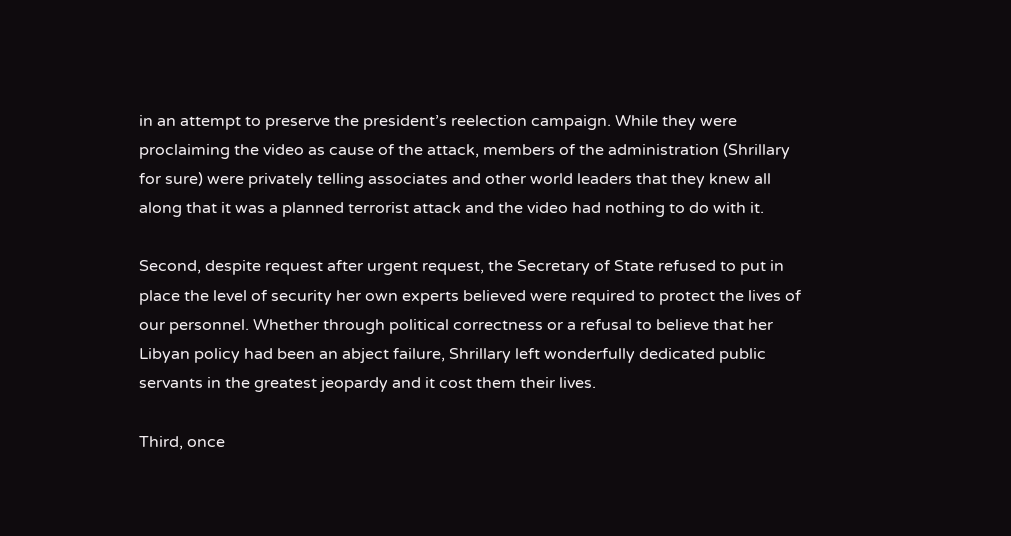in an attempt to preserve the president’s reelection campaign. While they were proclaiming the video as cause of the attack, members of the administration (Shrillary for sure) were privately telling associates and other world leaders that they knew all along that it was a planned terrorist attack and the video had nothing to do with it.

Second, despite request after urgent request, the Secretary of State refused to put in place the level of security her own experts believed were required to protect the lives of our personnel. Whether through political correctness or a refusal to believe that her Libyan policy had been an abject failure, Shrillary left wonderfully dedicated public servants in the greatest jeopardy and it cost them their lives.

Third, once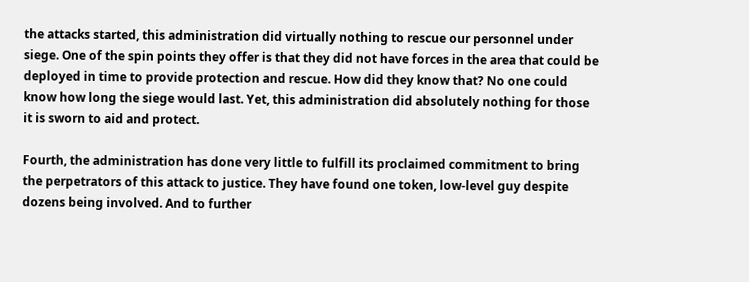the attacks started, this administration did virtually nothing to rescue our personnel under siege. One of the spin points they offer is that they did not have forces in the area that could be deployed in time to provide protection and rescue. How did they know that? No one could know how long the siege would last. Yet, this administration did absolutely nothing for those it is sworn to aid and protect.

Fourth, the administration has done very little to fulfill its proclaimed commitment to bring the perpetrators of this attack to justice. They have found one token, low-level guy despite dozens being involved. And to further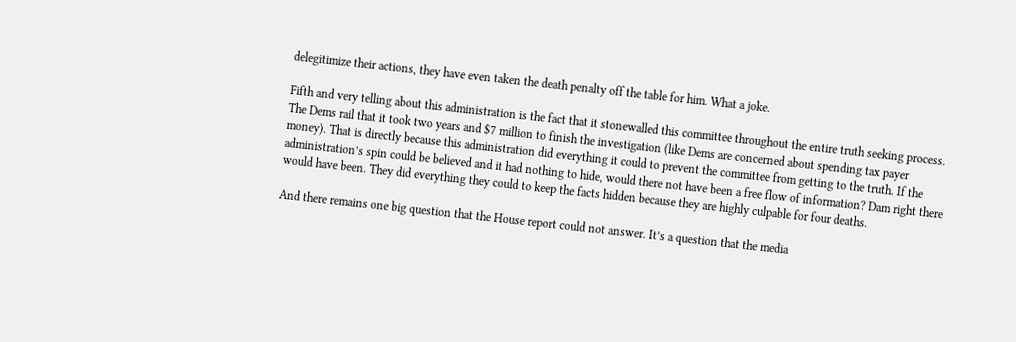delegitimize their actions, they have even taken the death penalty off the table for him. What a joke.

Fifth and very telling about this administration is the fact that it stonewalled this committee throughout the entire truth seeking process. The Dems rail that it took two years and $7 million to finish the investigation (like Dems are concerned about spending tax payer money). That is directly because this administration did everything it could to prevent the committee from getting to the truth. If the administration’s spin could be believed and it had nothing to hide, would there not have been a free flow of information? Dam right there would have been. They did everything they could to keep the facts hidden because they are highly culpable for four deaths.

And there remains one big question that the House report could not answer. It’s a question that the media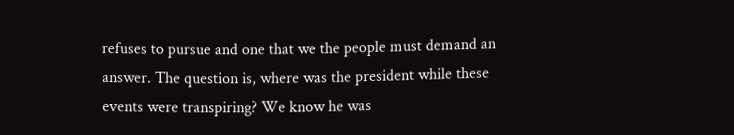refuses to pursue and one that we the people must demand an answer. The question is, where was the president while these events were transpiring? We know he was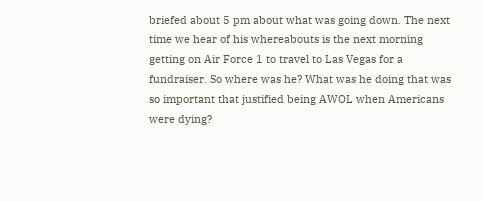briefed about 5 pm about what was going down. The next time we hear of his whereabouts is the next morning getting on Air Force 1 to travel to Las Vegas for a fundraiser. So where was he? What was he doing that was so important that justified being AWOL when Americans were dying?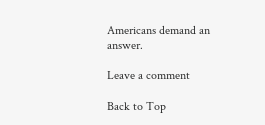Americans demand an answer.

Leave a comment

Back to Top